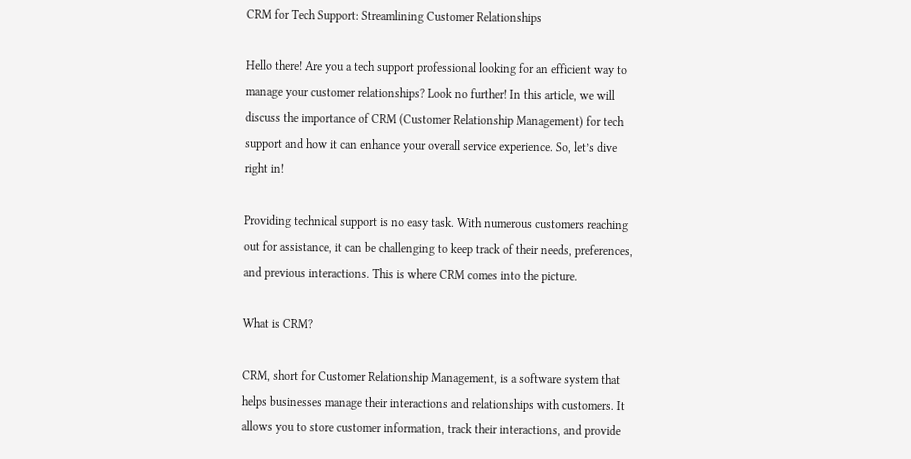CRM for Tech Support: Streamlining Customer Relationships

Hello there! Are you a tech support professional looking for an efficient way to manage your customer relationships? Look no further! In this article, we will discuss the importance of CRM (Customer Relationship Management) for tech support and how it can enhance your overall service experience. So, let’s dive right in!

Providing technical support is no easy task. With numerous customers reaching out for assistance, it can be challenging to keep track of their needs, preferences, and previous interactions. This is where CRM comes into the picture.

What is CRM?

CRM, short for Customer Relationship Management, is a software system that helps businesses manage their interactions and relationships with customers. It allows you to store customer information, track their interactions, and provide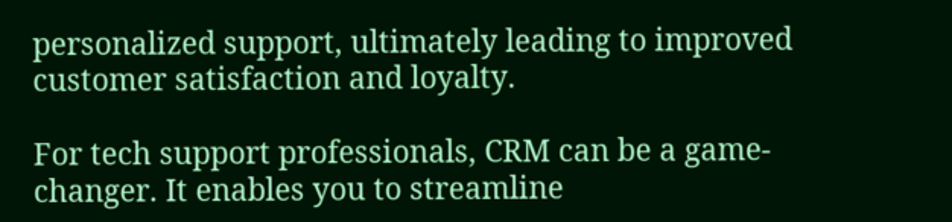personalized support, ultimately leading to improved customer satisfaction and loyalty.

For tech support professionals, CRM can be a game-changer. It enables you to streamline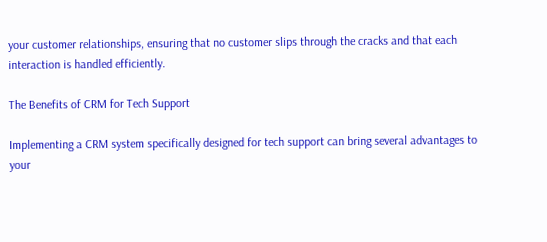your customer relationships, ensuring that no customer slips through the cracks and that each interaction is handled efficiently.

The Benefits of CRM for Tech Support

Implementing a CRM system specifically designed for tech support can bring several advantages to your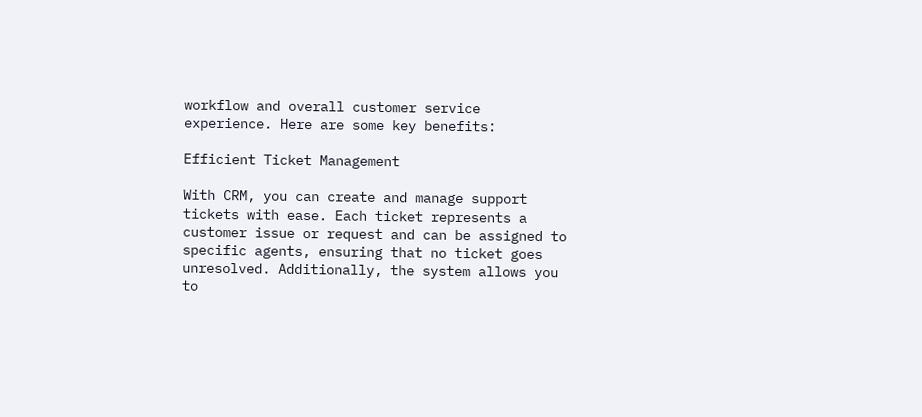workflow and overall customer service experience. Here are some key benefits:

Efficient Ticket Management

With CRM, you can create and manage support tickets with ease. Each ticket represents a customer issue or request and can be assigned to specific agents, ensuring that no ticket goes unresolved. Additionally, the system allows you to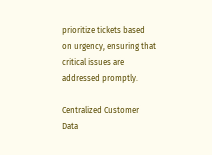prioritize tickets based on urgency, ensuring that critical issues are addressed promptly.

Centralized Customer Data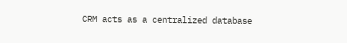CRM acts as a centralized database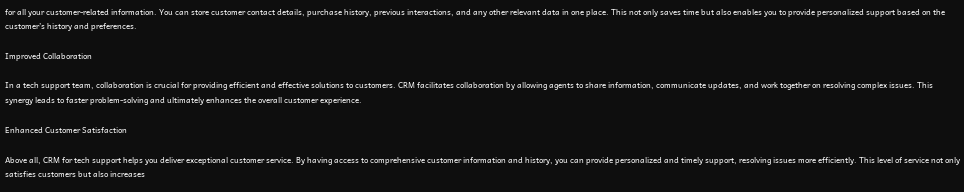for all your customer-related information. You can store customer contact details, purchase history, previous interactions, and any other relevant data in one place. This not only saves time but also enables you to provide personalized support based on the customer’s history and preferences.

Improved Collaboration

In a tech support team, collaboration is crucial for providing efficient and effective solutions to customers. CRM facilitates collaboration by allowing agents to share information, communicate updates, and work together on resolving complex issues. This synergy leads to faster problem-solving and ultimately enhances the overall customer experience.

Enhanced Customer Satisfaction

Above all, CRM for tech support helps you deliver exceptional customer service. By having access to comprehensive customer information and history, you can provide personalized and timely support, resolving issues more efficiently. This level of service not only satisfies customers but also increases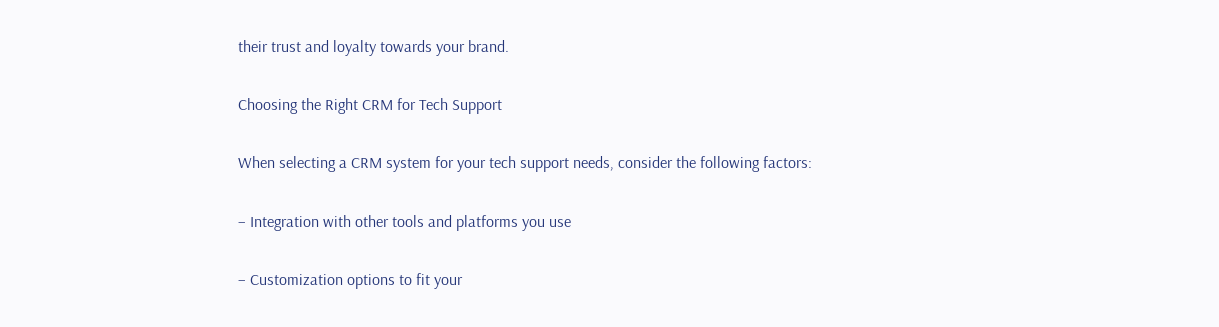their trust and loyalty towards your brand.

Choosing the Right CRM for Tech Support

When selecting a CRM system for your tech support needs, consider the following factors:

– Integration with other tools and platforms you use

– Customization options to fit your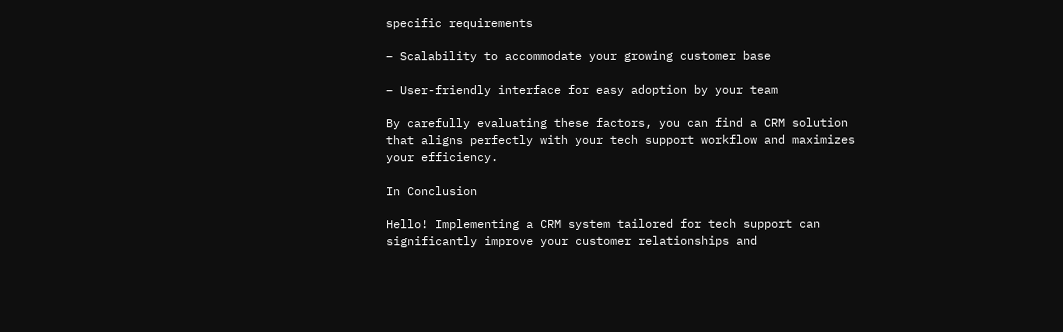specific requirements

– Scalability to accommodate your growing customer base

– User-friendly interface for easy adoption by your team

By carefully evaluating these factors, you can find a CRM solution that aligns perfectly with your tech support workflow and maximizes your efficiency.

In Conclusion

Hello! Implementing a CRM system tailored for tech support can significantly improve your customer relationships and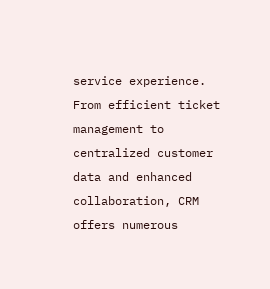service experience. From efficient ticket management to centralized customer data and enhanced collaboration, CRM offers numerous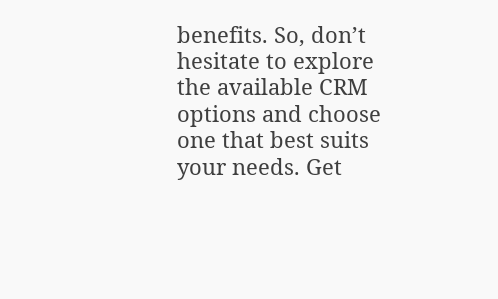benefits. So, don’t hesitate to explore the available CRM options and choose one that best suits your needs. Get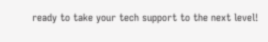ready to take your tech support to the next level!